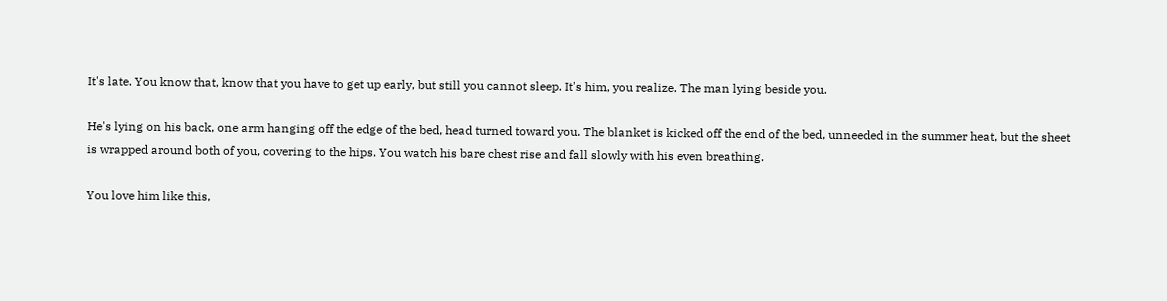It's late. You know that, know that you have to get up early, but still you cannot sleep. It's him, you realize. The man lying beside you.

He's lying on his back, one arm hanging off the edge of the bed, head turned toward you. The blanket is kicked off the end of the bed, unneeded in the summer heat, but the sheet is wrapped around both of you, covering to the hips. You watch his bare chest rise and fall slowly with his even breathing.

You love him like this,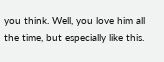you think. Well, you love him all the time, but especially like this.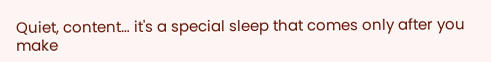Quiet, content… it's a special sleep that comes only after you make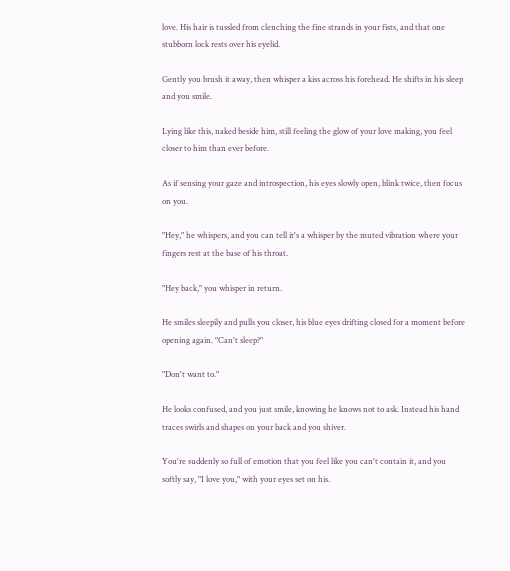love. His hair is tussled from clenching the fine strands in your fists, and that one stubborn lock rests over his eyelid.

Gently you brush it away, then whisper a kiss across his forehead. He shifts in his sleep and you smile.

Lying like this, naked beside him, still feeling the glow of your love making, you feel closer to him than ever before.

As if sensing your gaze and introspection, his eyes slowly open, blink twice, then focus on you.

"Hey," he whispers, and you can tell it's a whisper by the muted vibration where your fingers rest at the base of his throat.

"Hey back," you whisper in return.

He smiles sleepily and pulls you closer, his blue eyes drifting closed for a moment before opening again. "Can't sleep?"

"Don't want to."

He looks confused, and you just smile, knowing he knows not to ask. Instead his hand traces swirls and shapes on your back and you shiver.

You're suddenly so full of emotion that you feel like you can't contain it, and you softly say, "I love you," with your eyes set on his.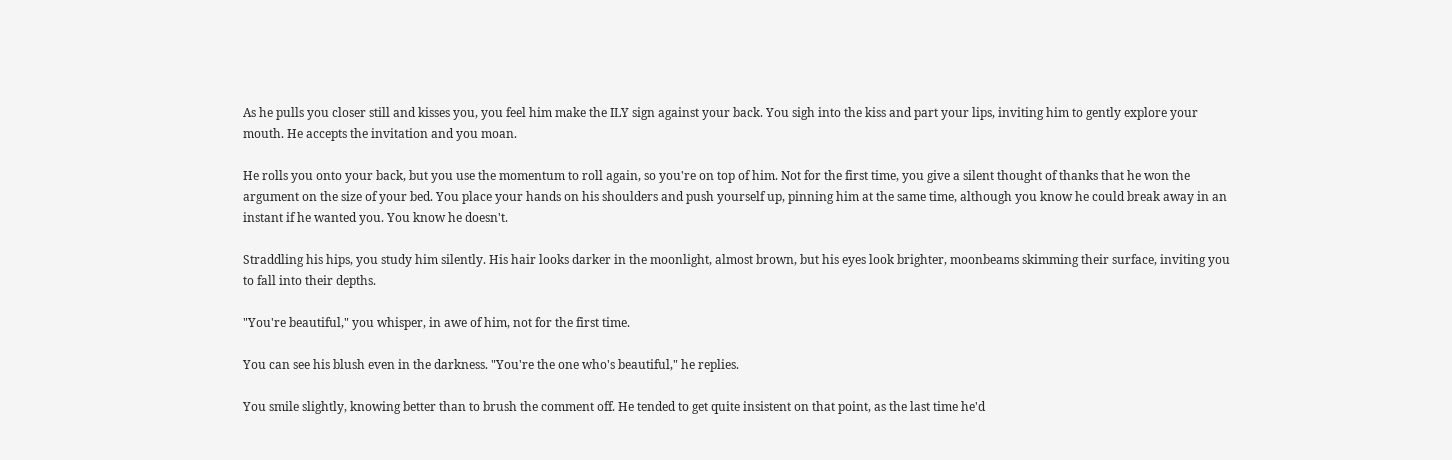As he pulls you closer still and kisses you, you feel him make the ILY sign against your back. You sigh into the kiss and part your lips, inviting him to gently explore your mouth. He accepts the invitation and you moan.

He rolls you onto your back, but you use the momentum to roll again, so you're on top of him. Not for the first time, you give a silent thought of thanks that he won the argument on the size of your bed. You place your hands on his shoulders and push yourself up, pinning him at the same time, although you know he could break away in an instant if he wanted you. You know he doesn't.

Straddling his hips, you study him silently. His hair looks darker in the moonlight, almost brown, but his eyes look brighter, moonbeams skimming their surface, inviting you to fall into their depths.

"You're beautiful," you whisper, in awe of him, not for the first time.

You can see his blush even in the darkness. "You're the one who's beautiful," he replies.

You smile slightly, knowing better than to brush the comment off. He tended to get quite insistent on that point, as the last time he'd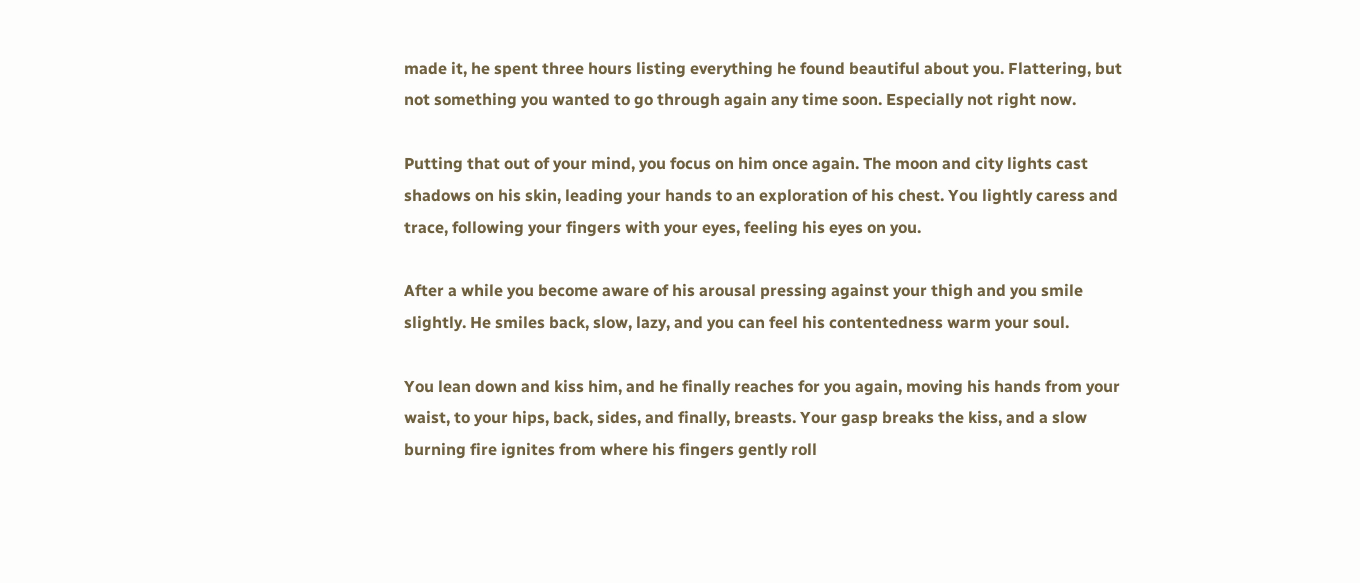made it, he spent three hours listing everything he found beautiful about you. Flattering, but not something you wanted to go through again any time soon. Especially not right now.

Putting that out of your mind, you focus on him once again. The moon and city lights cast shadows on his skin, leading your hands to an exploration of his chest. You lightly caress and trace, following your fingers with your eyes, feeling his eyes on you.

After a while you become aware of his arousal pressing against your thigh and you smile slightly. He smiles back, slow, lazy, and you can feel his contentedness warm your soul.

You lean down and kiss him, and he finally reaches for you again, moving his hands from your waist, to your hips, back, sides, and finally, breasts. Your gasp breaks the kiss, and a slow burning fire ignites from where his fingers gently roll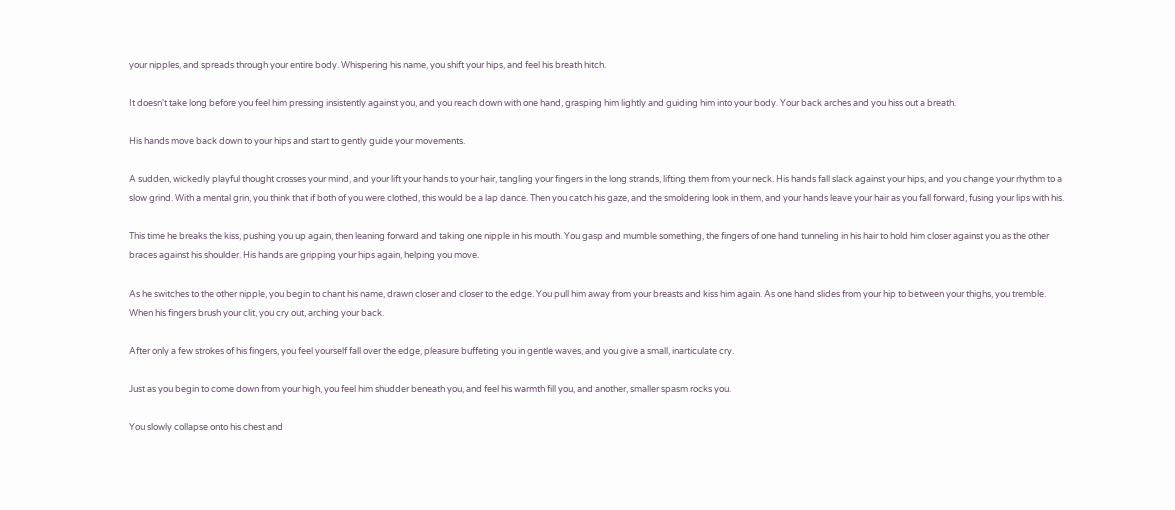your nipples, and spreads through your entire body. Whispering his name, you shift your hips, and feel his breath hitch.

It doesn't take long before you feel him pressing insistently against you, and you reach down with one hand, grasping him lightly and guiding him into your body. Your back arches and you hiss out a breath.

His hands move back down to your hips and start to gently guide your movements.

A sudden, wickedly playful thought crosses your mind, and your lift your hands to your hair, tangling your fingers in the long strands, lifting them from your neck. His hands fall slack against your hips, and you change your rhythm to a slow grind. With a mental grin, you think that if both of you were clothed, this would be a lap dance. Then you catch his gaze, and the smoldering look in them, and your hands leave your hair as you fall forward, fusing your lips with his.

This time he breaks the kiss, pushing you up again, then leaning forward and taking one nipple in his mouth. You gasp and mumble something, the fingers of one hand tunneling in his hair to hold him closer against you as the other braces against his shoulder. His hands are gripping your hips again, helping you move.

As he switches to the other nipple, you begin to chant his name, drawn closer and closer to the edge. You pull him away from your breasts and kiss him again. As one hand slides from your hip to between your thighs, you tremble. When his fingers brush your clit, you cry out, arching your back.

After only a few strokes of his fingers, you feel yourself fall over the edge, pleasure buffeting you in gentle waves, and you give a small, inarticulate cry.

Just as you begin to come down from your high, you feel him shudder beneath you, and feel his warmth fill you, and another, smaller spasm rocks you.

You slowly collapse onto his chest and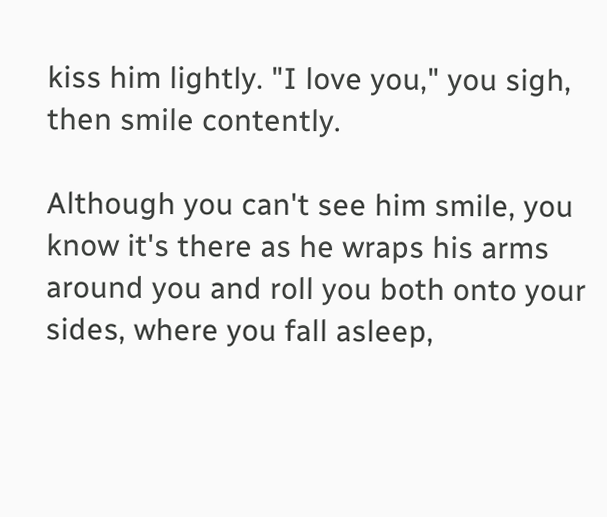kiss him lightly. "I love you," you sigh, then smile contently.

Although you can't see him smile, you know it's there as he wraps his arms around you and roll you both onto your sides, where you fall asleep,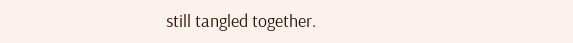still tangled together.